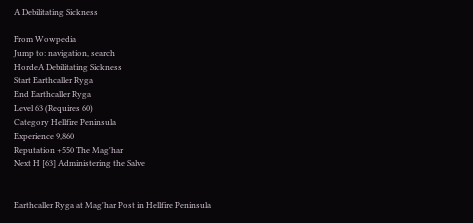A Debilitating Sickness

From Wowpedia
Jump to: navigation, search
HordeA Debilitating Sickness
Start Earthcaller Ryga
End Earthcaller Ryga
Level 63 (Requires 60)
Category Hellfire Peninsula
Experience 9,860
Reputation +550 The Mag'har
Next H [63] Administering the Salve


Earthcaller Ryga at Mag'har Post in Hellfire Peninsula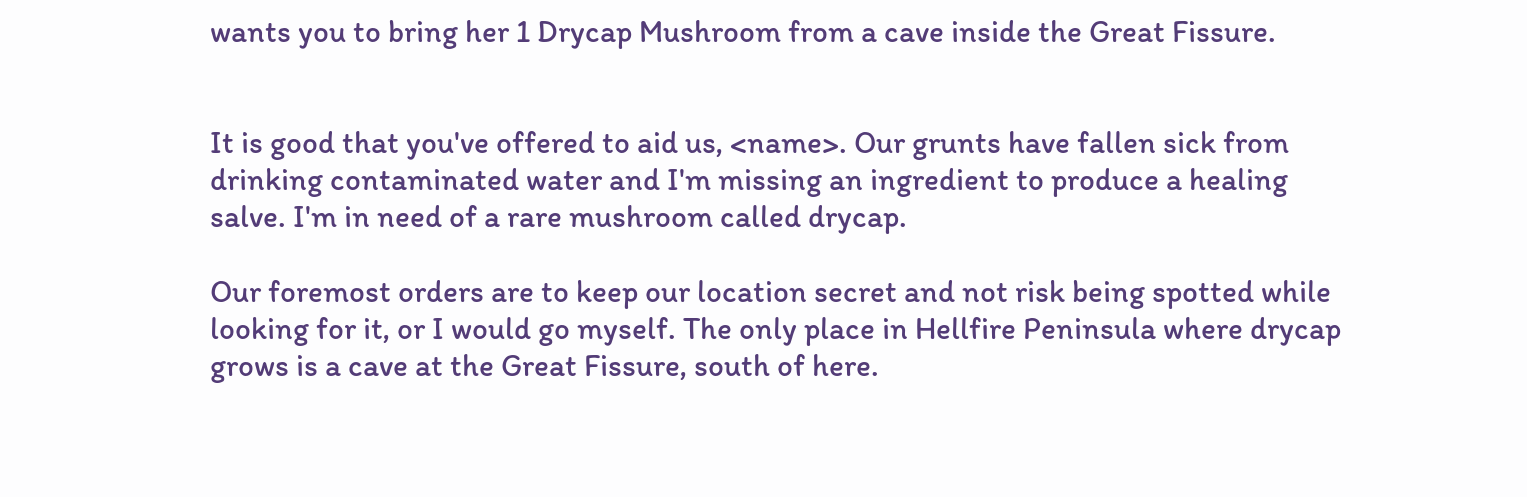wants you to bring her 1 Drycap Mushroom from a cave inside the Great Fissure.


It is good that you've offered to aid us, <name>. Our grunts have fallen sick from drinking contaminated water and I'm missing an ingredient to produce a healing salve. I'm in need of a rare mushroom called drycap.

Our foremost orders are to keep our location secret and not risk being spotted while looking for it, or I would go myself. The only place in Hellfire Peninsula where drycap grows is a cave at the Great Fissure, south of here.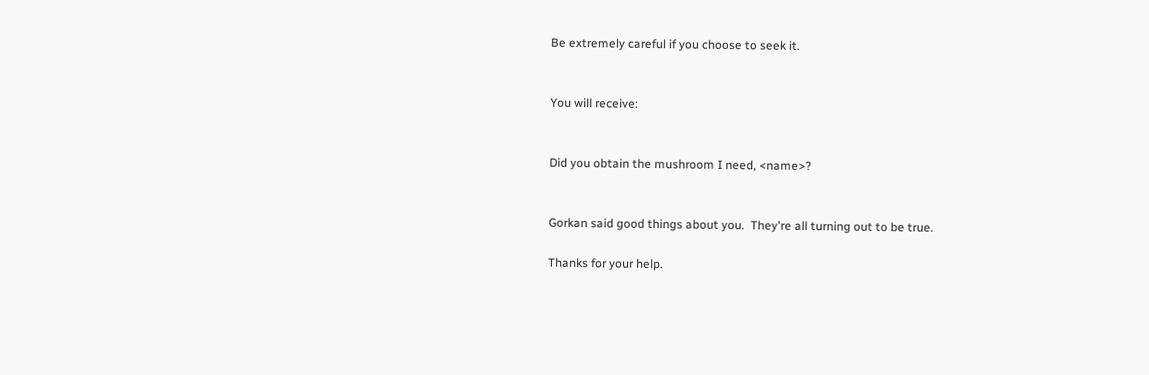Be extremely careful if you choose to seek it.


You will receive:


Did you obtain the mushroom I need, <name>?


Gorkan said good things about you.  They're all turning out to be true.

Thanks for your help.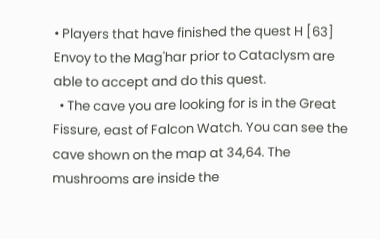• Players that have finished the quest H [63] Envoy to the Mag'har prior to Cataclysm are able to accept and do this quest.
  • The cave you are looking for is in the Great Fissure, east of Falcon Watch. You can see the cave shown on the map at 34,64. The mushrooms are inside the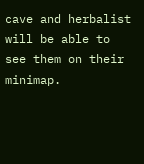cave and herbalist will be able to see them on their minimap.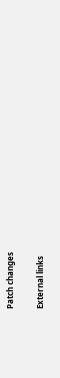Patch changes

External links